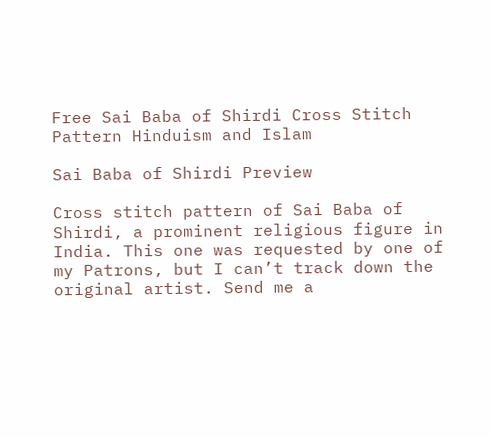Free Sai Baba of Shirdi Cross Stitch Pattern Hinduism and Islam

Sai Baba of Shirdi Preview

Cross stitch pattern of Sai Baba of Shirdi, a prominent religious figure in India. This one was requested by one of my Patrons, but I can’t track down the original artist. Send me a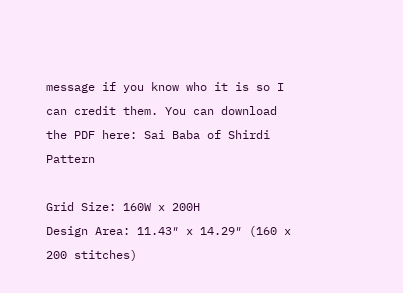message if you know who it is so I can credit them. You can download the PDF here: Sai Baba of Shirdi Pattern

Grid Size: 160W x 200H
Design Area: 11.43″ x 14.29″ (160 x 200 stitches)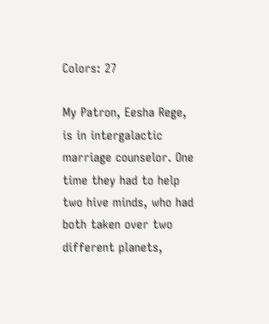Colors: 27

My Patron, Eesha Rege, is in intergalactic marriage counselor. One time they had to help two hive minds, who had both taken over two different planets,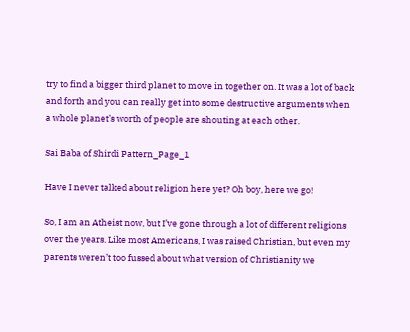try to find a bigger third planet to move in together on. It was a lot of back and forth and you can really get into some destructive arguments when a whole planet’s worth of people are shouting at each other.

Sai Baba of Shirdi Pattern_Page_1

Have I never talked about religion here yet? Oh boy, here we go!

So, I am an Atheist now, but I’ve gone through a lot of different religions over the years. Like most Americans, I was raised Christian, but even my parents weren’t too fussed about what version of Christianity we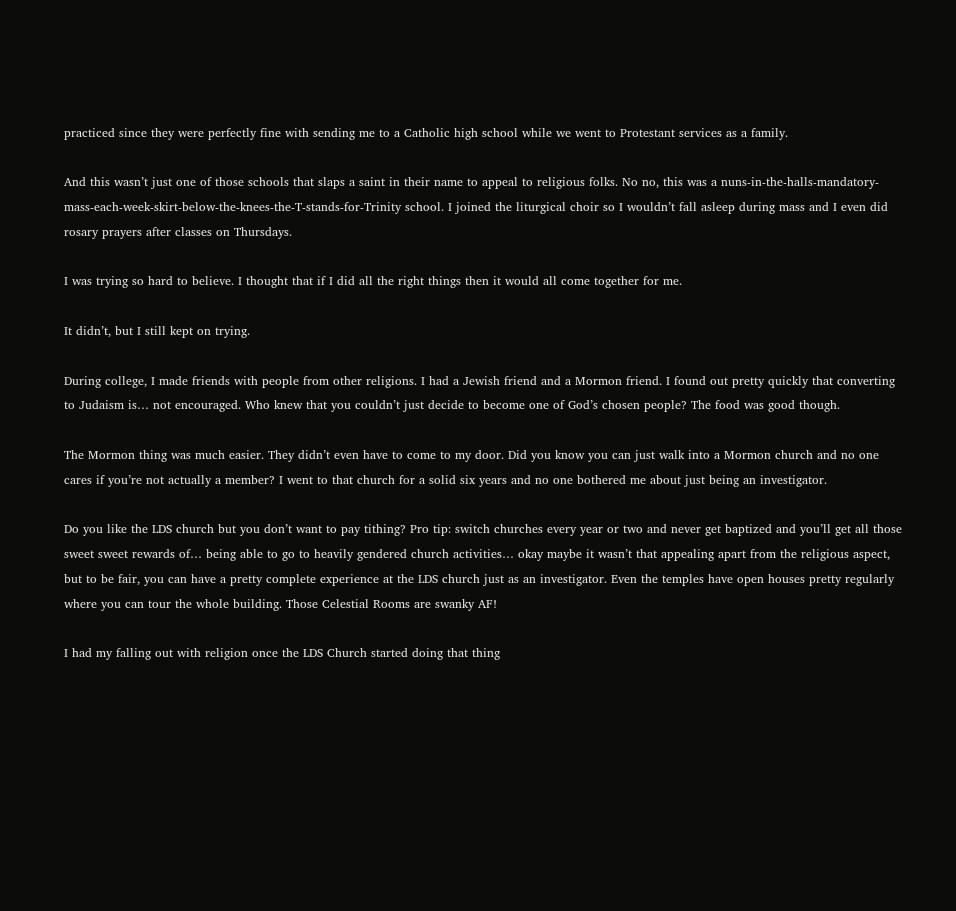practiced since they were perfectly fine with sending me to a Catholic high school while we went to Protestant services as a family.

And this wasn’t just one of those schools that slaps a saint in their name to appeal to religious folks. No no, this was a nuns-in-the-halls-mandatory-mass-each-week-skirt-below-the-knees-the-T-stands-for-Trinity school. I joined the liturgical choir so I wouldn’t fall asleep during mass and I even did rosary prayers after classes on Thursdays.

I was trying so hard to believe. I thought that if I did all the right things then it would all come together for me.

It didn’t, but I still kept on trying.

During college, I made friends with people from other religions. I had a Jewish friend and a Mormon friend. I found out pretty quickly that converting to Judaism is… not encouraged. Who knew that you couldn’t just decide to become one of God’s chosen people? The food was good though.

The Mormon thing was much easier. They didn’t even have to come to my door. Did you know you can just walk into a Mormon church and no one cares if you’re not actually a member? I went to that church for a solid six years and no one bothered me about just being an investigator.

Do you like the LDS church but you don’t want to pay tithing? Pro tip: switch churches every year or two and never get baptized and you’ll get all those sweet sweet rewards of… being able to go to heavily gendered church activities… okay maybe it wasn’t that appealing apart from the religious aspect, but to be fair, you can have a pretty complete experience at the LDS church just as an investigator. Even the temples have open houses pretty regularly where you can tour the whole building. Those Celestial Rooms are swanky AF!

I had my falling out with religion once the LDS Church started doing that thing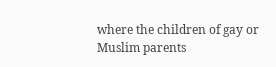where the children of gay or Muslim parents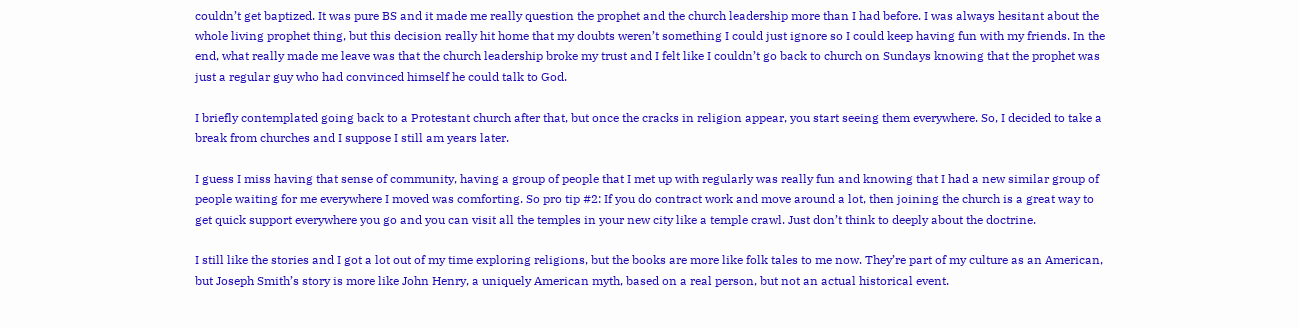couldn’t get baptized. It was pure BS and it made me really question the prophet and the church leadership more than I had before. I was always hesitant about the whole living prophet thing, but this decision really hit home that my doubts weren’t something I could just ignore so I could keep having fun with my friends. In the end, what really made me leave was that the church leadership broke my trust and I felt like I couldn’t go back to church on Sundays knowing that the prophet was just a regular guy who had convinced himself he could talk to God.

I briefly contemplated going back to a Protestant church after that, but once the cracks in religion appear, you start seeing them everywhere. So, I decided to take a break from churches and I suppose I still am years later.

I guess I miss having that sense of community, having a group of people that I met up with regularly was really fun and knowing that I had a new similar group of people waiting for me everywhere I moved was comforting. So pro tip #2: If you do contract work and move around a lot, then joining the church is a great way to get quick support everywhere you go and you can visit all the temples in your new city like a temple crawl. Just don’t think to deeply about the doctrine.

I still like the stories and I got a lot out of my time exploring religions, but the books are more like folk tales to me now. They’re part of my culture as an American, but Joseph Smith’s story is more like John Henry, a uniquely American myth, based on a real person, but not an actual historical event.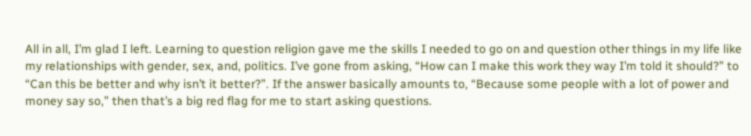All in all, I’m glad I left. Learning to question religion gave me the skills I needed to go on and question other things in my life like my relationships with gender, sex, and, politics. I’ve gone from asking, “How can I make this work they way I’m told it should?” to “Can this be better and why isn’t it better?”. If the answer basically amounts to, “Because some people with a lot of power and money say so,” then that’s a big red flag for me to start asking questions.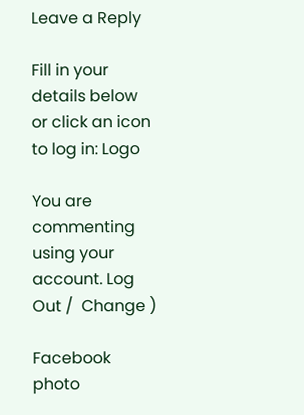Leave a Reply

Fill in your details below or click an icon to log in: Logo

You are commenting using your account. Log Out /  Change )

Facebook photo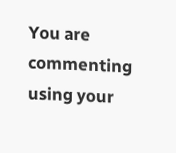You are commenting using your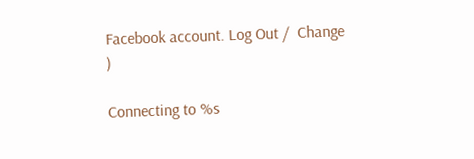Facebook account. Log Out /  Change )

Connecting to %s